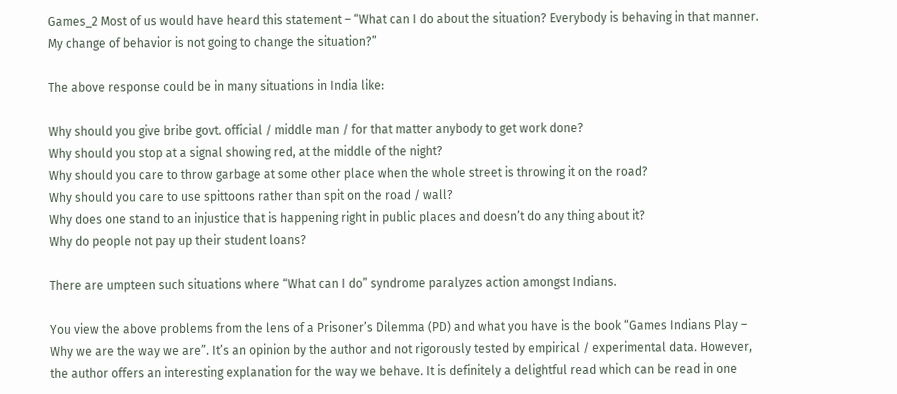Games_2 Most of us would have heard this statement – “What can I do about the situation? Everybody is behaving in that manner. My change of behavior is not going to change the situation?”

The above response could be in many situations in India like:

Why should you give bribe govt. official / middle man / for that matter anybody to get work done?
Why should you stop at a signal showing red, at the middle of the night?
Why should you care to throw garbage at some other place when the whole street is throwing it on the road?
Why should you care to use spittoons rather than spit on the road / wall?
Why does one stand to an injustice that is happening right in public places and doesn’t do any thing about it?
Why do people not pay up their student loans?

There are umpteen such situations where “What can I do” syndrome paralyzes action amongst Indians.

You view the above problems from the lens of a Prisoner’s Dilemma (PD) and what you have is the book “Games Indians Play – Why we are the way we are”. It’s an opinion by the author and not rigorously tested by empirical / experimental data. However, the author offers an interesting explanation for the way we behave. It is definitely a delightful read which can be read in one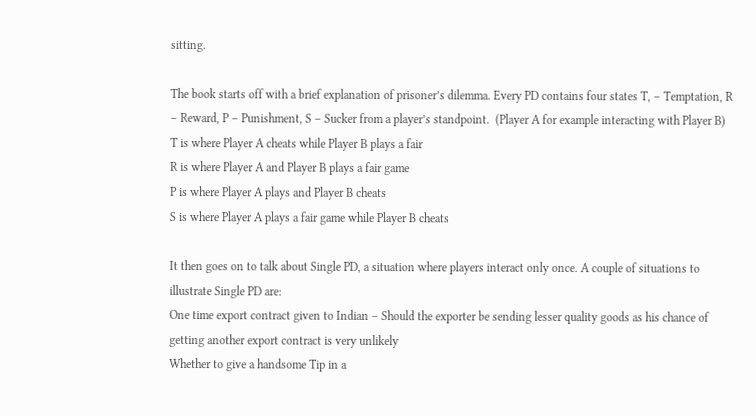sitting.

The book starts off with a brief explanation of prisoner’s dilemma. Every PD contains four states T, – Temptation, R – Reward, P – Punishment, S – Sucker from a player’s standpoint.  (Player A for example interacting with Player B)
T is where Player A cheats while Player B plays a fair
R is where Player A and Player B plays a fair game
P is where Player A plays and Player B cheats
S is where Player A plays a fair game while Player B cheats

It then goes on to talk about Single PD, a situation where players interact only once. A couple of situations to illustrate Single PD are:
One time export contract given to Indian – Should the exporter be sending lesser quality goods as his chance of getting another export contract is very unlikely
Whether to give a handsome Tip in a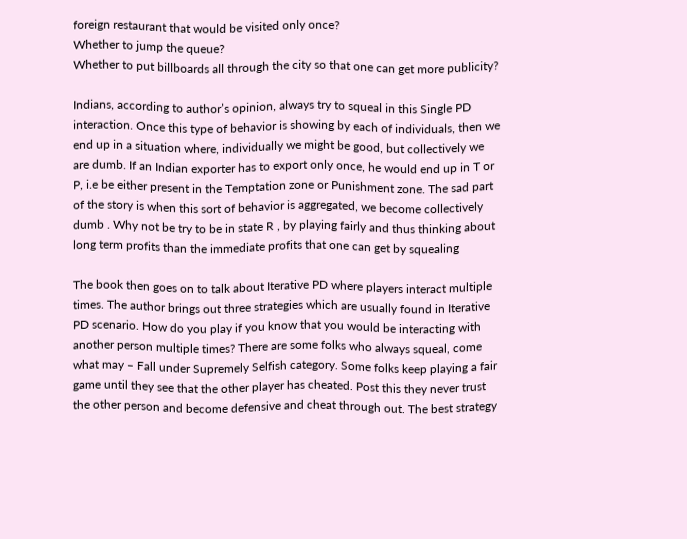foreign restaurant that would be visited only once?
Whether to jump the queue?
Whether to put billboards all through the city so that one can get more publicity?

Indians, according to author’s opinion, always try to squeal in this Single PD interaction. Once this type of behavior is showing by each of individuals, then we end up in a situation where, individually we might be good, but collectively we are dumb. If an Indian exporter has to export only once, he would end up in T or P, i.e be either present in the Temptation zone or Punishment zone. The sad part of the story is when this sort of behavior is aggregated, we become collectively dumb . Why not be try to be in state R , by playing fairly and thus thinking about long term profits than the immediate profits that one can get by squealing

The book then goes on to talk about Iterative PD where players interact multiple times. The author brings out three strategies which are usually found in Iterative PD scenario. How do you play if you know that you would be interacting with another person multiple times? There are some folks who always squeal, come what may – Fall under Supremely Selfish category. Some folks keep playing a fair game until they see that the other player has cheated. Post this they never trust the other person and become defensive and cheat through out. The best strategy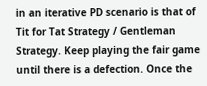in an iterative PD scenario is that of Tit for Tat Strategy / Gentleman Strategy. Keep playing the fair game until there is a defection. Once the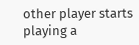other player starts playing a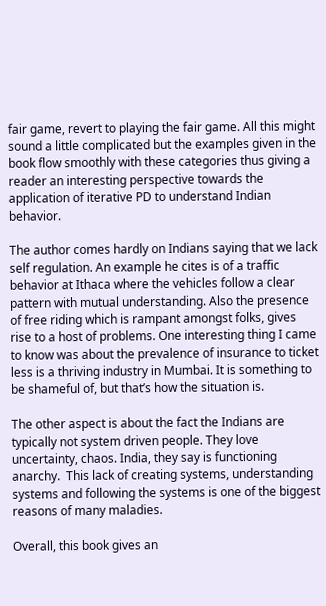fair game, revert to playing the fair game. All this might sound a little complicated but the examples given in the book flow smoothly with these categories thus giving a reader an interesting perspective towards the application of iterative PD to understand Indian behavior.

The author comes hardly on Indians saying that we lack self regulation. An example he cites is of a traffic behavior at Ithaca where the vehicles follow a clear pattern with mutual understanding. Also the presence of free riding which is rampant amongst folks, gives rise to a host of problems. One interesting thing I came to know was about the prevalence of insurance to ticket less is a thriving industry in Mumbai. It is something to be shameful of, but that’s how the situation is.

The other aspect is about the fact the Indians are typically not system driven people. They love uncertainty, chaos. India, they say is functioning anarchy.  This lack of creating systems, understanding systems and following the systems is one of the biggest reasons of many maladies.

Overall, this book gives an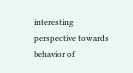interesting perspective towards behavior of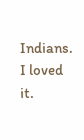Indians. I loved it.